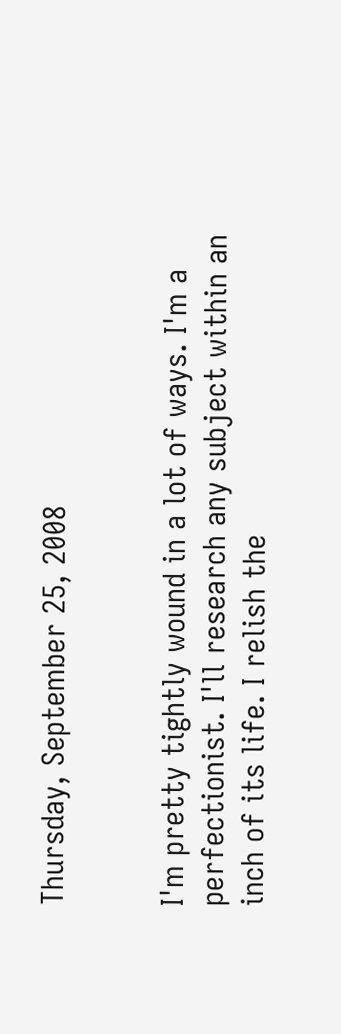Thursday, September 25, 2008


I'm pretty tightly wound in a lot of ways. I'm a perfectionist. I'll research any subject within an inch of its life. I relish the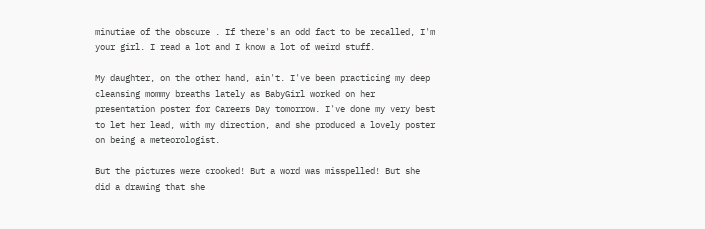minutiae of the obscure . If there's an odd fact to be recalled, I'm your girl. I read a lot and I know a lot of weird stuff.

My daughter, on the other hand, ain't. I've been practicing my deep cleansing mommy breaths lately as BabyGirl worked on her presentation poster for Careers Day tomorrow. I've done my very best to let her lead, with my direction, and she produced a lovely poster on being a meteorologist.

But the pictures were crooked! But a word was misspelled! But she did a drawing that she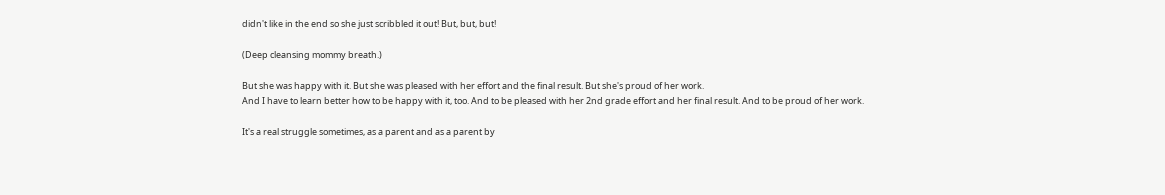didn't like in the end so she just scribbled it out! But, but, but!

(Deep cleansing mommy breath.)

But she was happy with it. But she was pleased with her effort and the final result. But she's proud of her work.
And I have to learn better how to be happy with it, too. And to be pleased with her 2nd grade effort and her final result. And to be proud of her work.

It's a real struggle sometimes, as a parent and as a parent by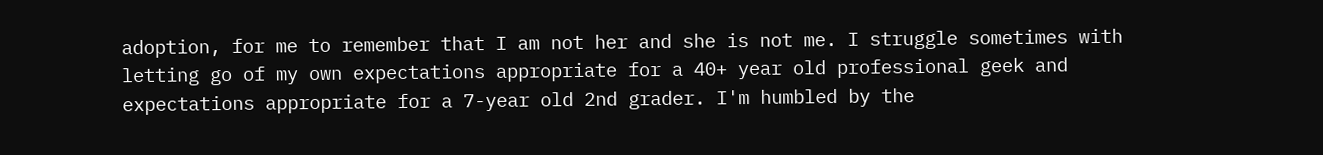adoption, for me to remember that I am not her and she is not me. I struggle sometimes with letting go of my own expectations appropriate for a 40+ year old professional geek and expectations appropriate for a 7-year old 2nd grader. I'm humbled by the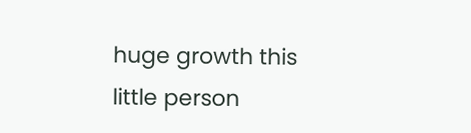huge growth this little person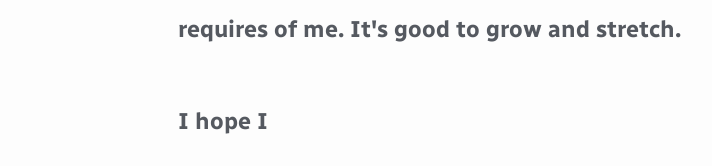requires of me. It's good to grow and stretch.

I hope I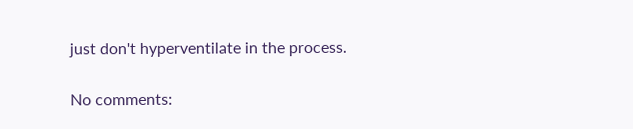just don't hyperventilate in the process.

No comments: